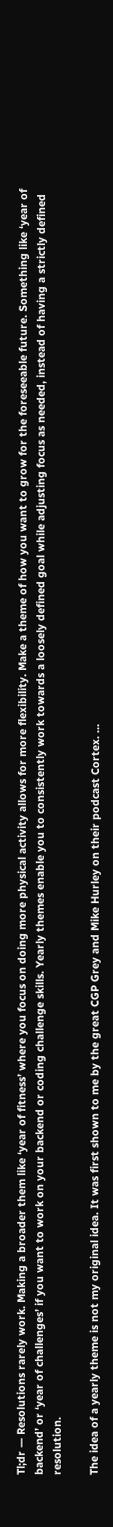Tl;dr — Resolutions rarely work. Making a broader them like ‘year of fitness’ where you focus on doing more physical activity allows for more flexibility. Make a theme of how you want to grow for the foreseeable future. Something like ‘year of backend’ or ‘year of challenges’ if you want to work on your backend or coding challenge skills. Yearly themes enable you to consistently work towards a loosely defined goal while adjusting focus as needed, instead of having a strictly defined resolution.

The idea of a yearly theme is not my original idea. It was first shown to me by the great CGP Grey and Mike Hurley on their podcast Cortex. …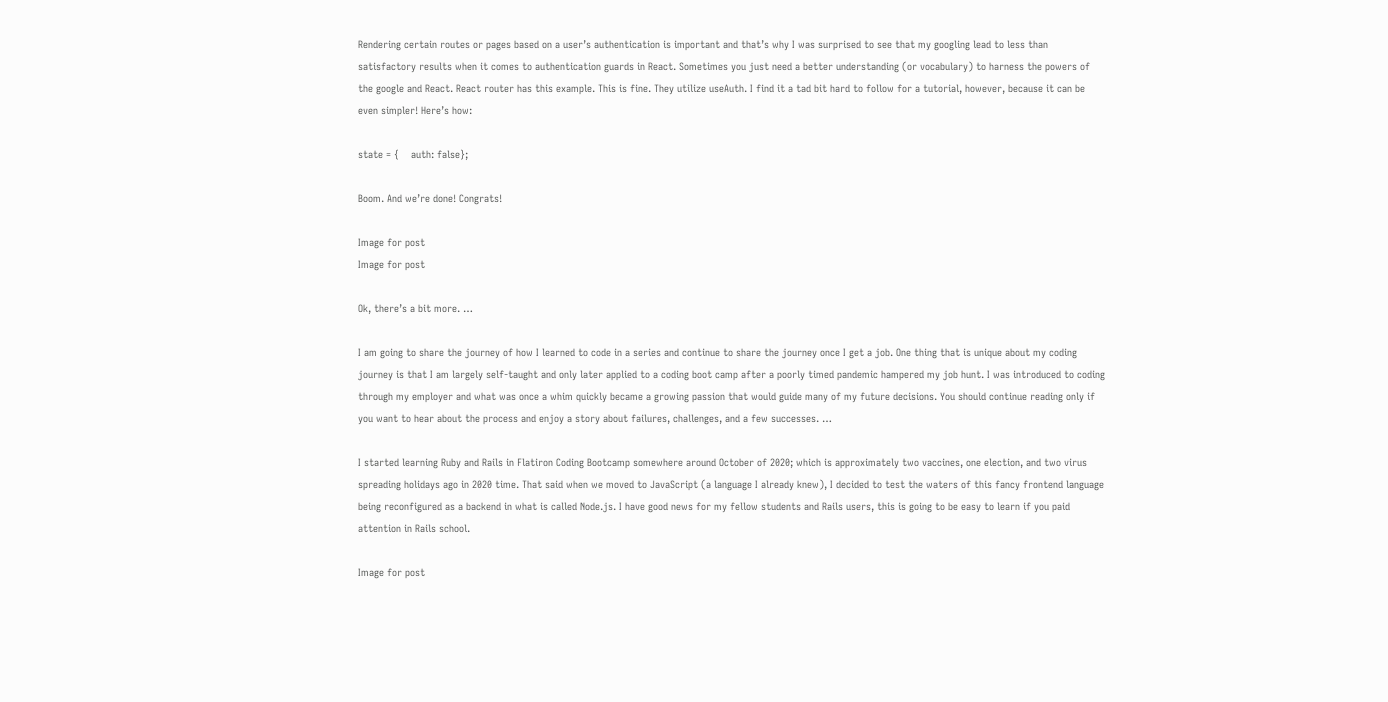Rendering certain routes or pages based on a user’s authentication is important and that’s why I was surprised to see that my googling lead to less than satisfactory results when it comes to authentication guards in React. Sometimes you just need a better understanding (or vocabulary) to harness the powers of the google and React. React router has this example. This is fine. They utilize useAuth. I find it a tad bit hard to follow for a tutorial, however, because it can be even simpler! Here’s how:

state = {    auth: false};

Boom. And we’re done! Congrats!

Image for post
Image for post

Ok, there’s a bit more. …

I am going to share the journey of how I learned to code in a series and continue to share the journey once I get a job. One thing that is unique about my coding journey is that I am largely self-taught and only later applied to a coding boot camp after a poorly timed pandemic hampered my job hunt. I was introduced to coding through my employer and what was once a whim quickly became a growing passion that would guide many of my future decisions. You should continue reading only if you want to hear about the process and enjoy a story about failures, challenges, and a few successes. …

I started learning Ruby and Rails in Flatiron Coding Bootcamp somewhere around October of 2020; which is approximately two vaccines, one election, and two virus spreading holidays ago in 2020 time. That said when we moved to JavaScript (a language I already knew), I decided to test the waters of this fancy frontend language being reconfigured as a backend in what is called Node.js. I have good news for my fellow students and Rails users, this is going to be easy to learn if you paid attention in Rails school.

Image for post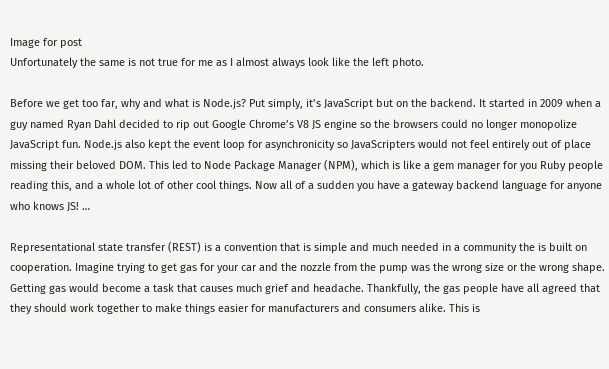Image for post
Unfortunately the same is not true for me as I almost always look like the left photo.

Before we get too far, why and what is Node.js? Put simply, it’s JavaScript but on the backend. It started in 2009 when a guy named Ryan Dahl decided to rip out Google Chrome’s V8 JS engine so the browsers could no longer monopolize JavaScript fun. Node.js also kept the event loop for asynchronicity so JavaScripters would not feel entirely out of place missing their beloved DOM. This led to Node Package Manager (NPM), which is like a gem manager for you Ruby people reading this, and a whole lot of other cool things. Now all of a sudden you have a gateway backend language for anyone who knows JS! …

Representational state transfer (REST) is a convention that is simple and much needed in a community the is built on cooperation. Imagine trying to get gas for your car and the nozzle from the pump was the wrong size or the wrong shape. Getting gas would become a task that causes much grief and headache. Thankfully, the gas people have all agreed that they should work together to make things easier for manufacturers and consumers alike. This is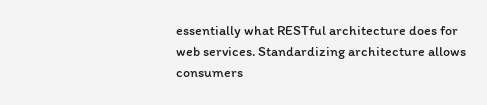essentially what RESTful architecture does for web services. Standardizing architecture allows consumers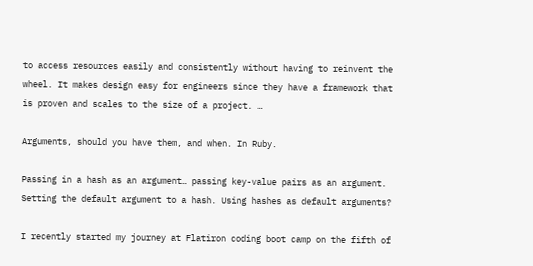to access resources easily and consistently without having to reinvent the wheel. It makes design easy for engineers since they have a framework that is proven and scales to the size of a project. …

Arguments, should you have them, and when. In Ruby.

Passing in a hash as an argument… passing key-value pairs as an argument. Setting the default argument to a hash. Using hashes as default arguments?

I recently started my journey at Flatiron coding boot camp on the fifth of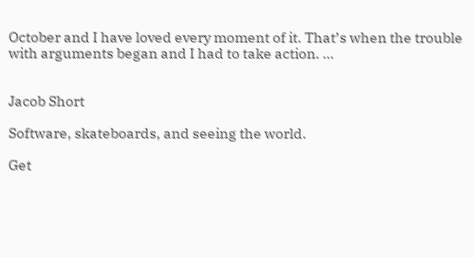October and I have loved every moment of it. That’s when the trouble with arguments began and I had to take action. …


Jacob Short

Software, skateboards, and seeing the world.

Get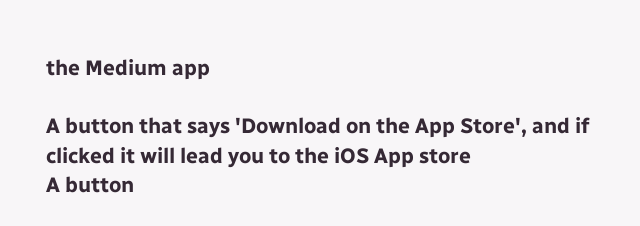the Medium app

A button that says 'Download on the App Store', and if clicked it will lead you to the iOS App store
A button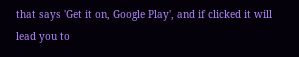that says 'Get it on, Google Play', and if clicked it will lead you to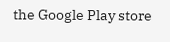the Google Play store